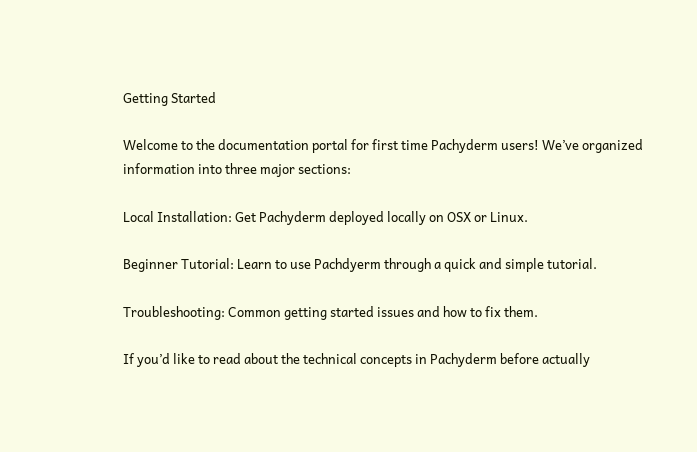Getting Started

Welcome to the documentation portal for first time Pachyderm users! We’ve organized information into three major sections:

Local Installation: Get Pachyderm deployed locally on OSX or Linux.

Beginner Tutorial: Learn to use Pachdyerm through a quick and simple tutorial.

Troubleshooting: Common getting started issues and how to fix them.

If you’d like to read about the technical concepts in Pachyderm before actually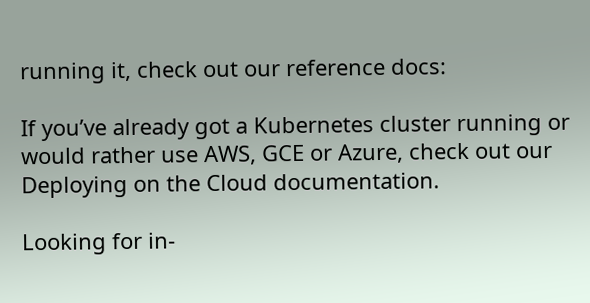running it, check out our reference docs:

If you’ve already got a Kubernetes cluster running or would rather use AWS, GCE or Azure, check out our Deploying on the Cloud documentation.

Looking for in-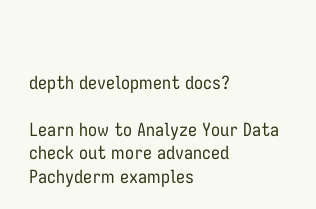depth development docs?

Learn how to Analyze Your Data check out more advanced Pachyderm examples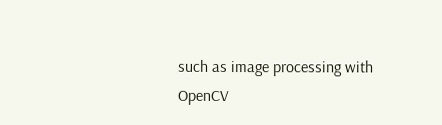such as image processing with OpenCV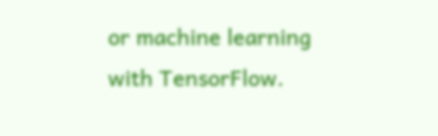or machine learning with TensorFlow.